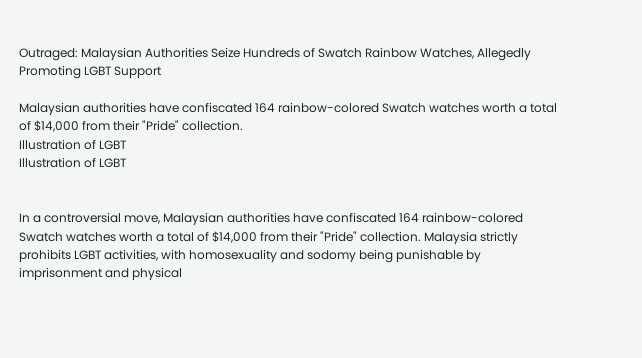Outraged: Malaysian Authorities Seize Hundreds of Swatch Rainbow Watches, Allegedly Promoting LGBT Support

Malaysian authorities have confiscated 164 rainbow-colored Swatch watches worth a total of $14,000 from their "Pride" collection.
Illustration of LGBT
Illustration of LGBT


In a controversial move, Malaysian authorities have confiscated 164 rainbow-colored Swatch watches worth a total of $14,000 from their "Pride" collection. Malaysia strictly prohibits LGBT activities, with homosexuality and sodomy being punishable by imprisonment and physical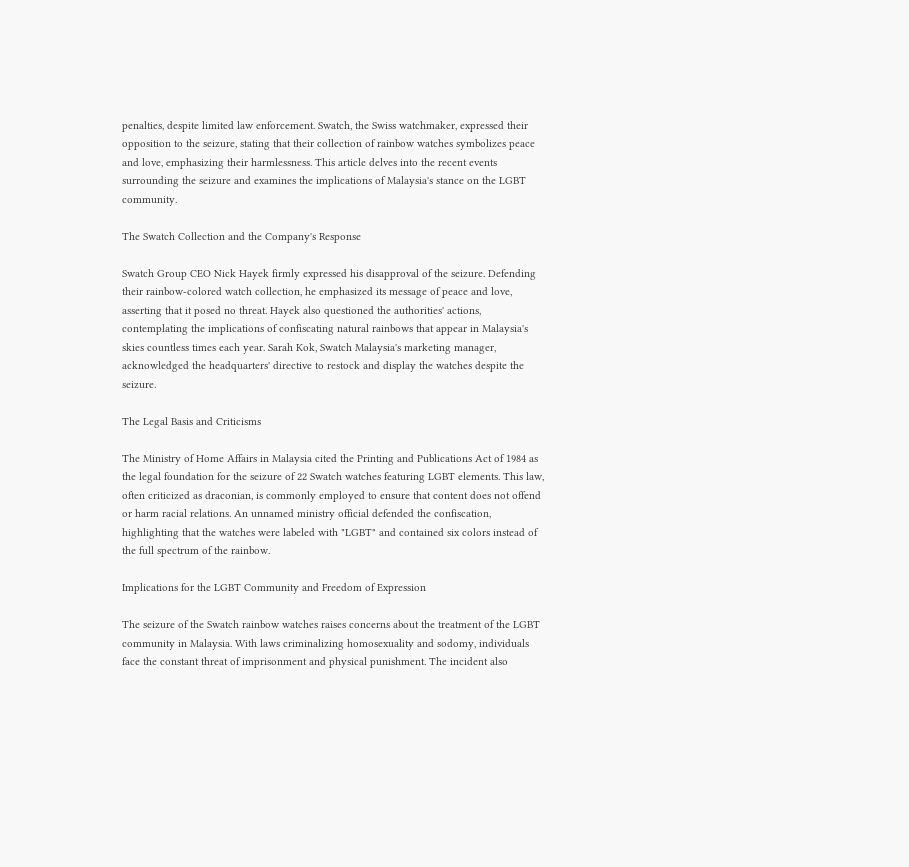penalties, despite limited law enforcement. Swatch, the Swiss watchmaker, expressed their opposition to the seizure, stating that their collection of rainbow watches symbolizes peace and love, emphasizing their harmlessness. This article delves into the recent events surrounding the seizure and examines the implications of Malaysia's stance on the LGBT community.

The Swatch Collection and the Company's Response

Swatch Group CEO Nick Hayek firmly expressed his disapproval of the seizure. Defending their rainbow-colored watch collection, he emphasized its message of peace and love, asserting that it posed no threat. Hayek also questioned the authorities' actions, contemplating the implications of confiscating natural rainbows that appear in Malaysia's skies countless times each year. Sarah Kok, Swatch Malaysia's marketing manager, acknowledged the headquarters' directive to restock and display the watches despite the seizure.

The Legal Basis and Criticisms

The Ministry of Home Affairs in Malaysia cited the Printing and Publications Act of 1984 as the legal foundation for the seizure of 22 Swatch watches featuring LGBT elements. This law, often criticized as draconian, is commonly employed to ensure that content does not offend or harm racial relations. An unnamed ministry official defended the confiscation, highlighting that the watches were labeled with "LGBT" and contained six colors instead of the full spectrum of the rainbow.

Implications for the LGBT Community and Freedom of Expression

The seizure of the Swatch rainbow watches raises concerns about the treatment of the LGBT community in Malaysia. With laws criminalizing homosexuality and sodomy, individuals face the constant threat of imprisonment and physical punishment. The incident also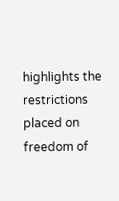highlights the restrictions placed on freedom of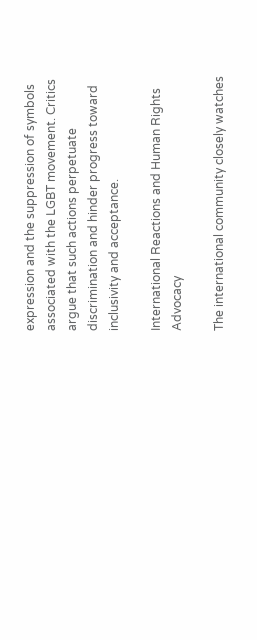expression and the suppression of symbols associated with the LGBT movement. Critics argue that such actions perpetuate discrimination and hinder progress toward inclusivity and acceptance.

International Reactions and Human Rights Advocacy

The international community closely watches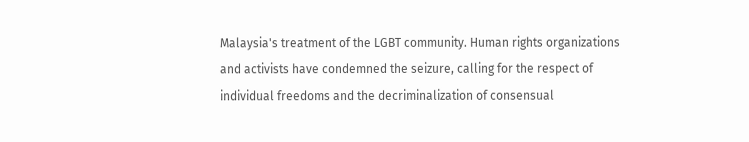Malaysia's treatment of the LGBT community. Human rights organizations and activists have condemned the seizure, calling for the respect of individual freedoms and the decriminalization of consensual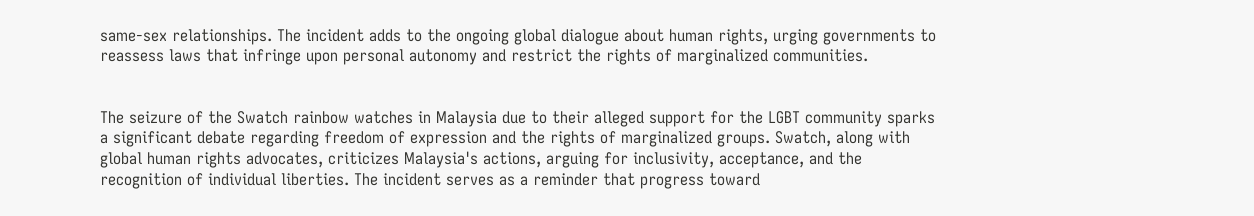same-sex relationships. The incident adds to the ongoing global dialogue about human rights, urging governments to reassess laws that infringe upon personal autonomy and restrict the rights of marginalized communities.


The seizure of the Swatch rainbow watches in Malaysia due to their alleged support for the LGBT community sparks a significant debate regarding freedom of expression and the rights of marginalized groups. Swatch, along with global human rights advocates, criticizes Malaysia's actions, arguing for inclusivity, acceptance, and the recognition of individual liberties. The incident serves as a reminder that progress toward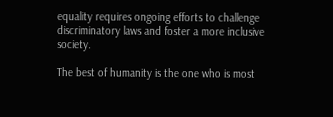equality requires ongoing efforts to challenge discriminatory laws and foster a more inclusive society.

The best of humanity is the one who is most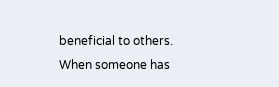beneficial to others. When someone has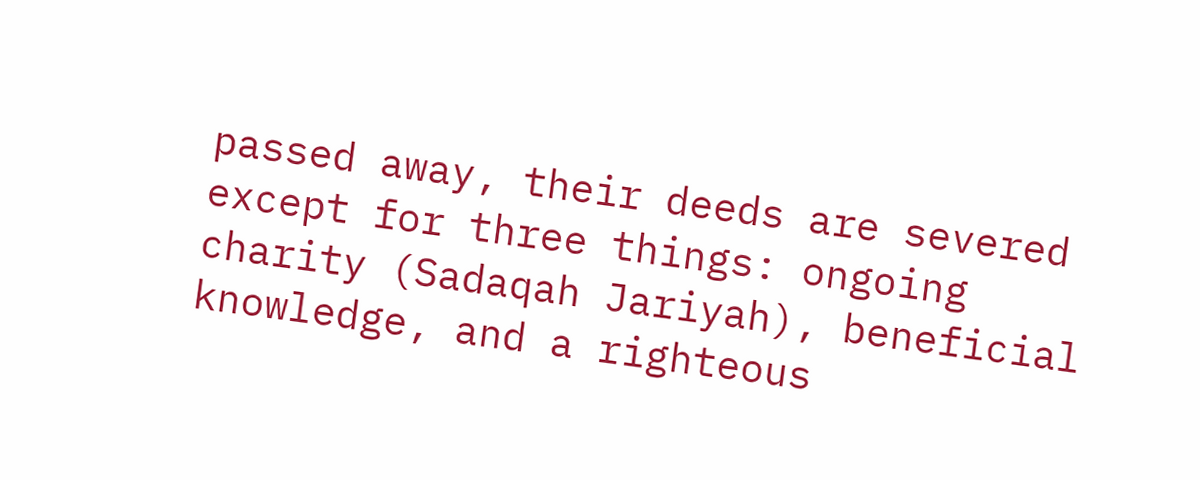passed away, their deeds are severed except for three things: ongoing charity (Sadaqah Jariyah), beneficial knowledge, and a righteous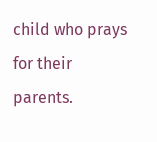child who prays for their parents.